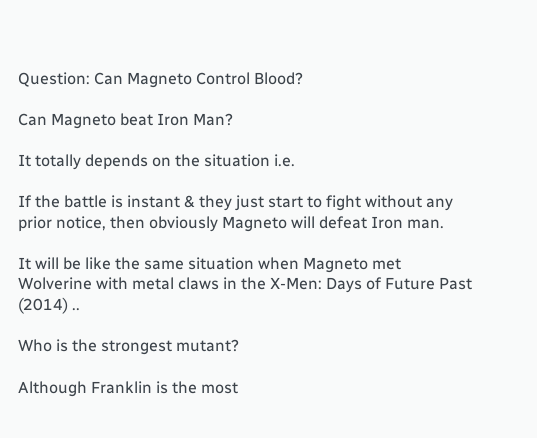Question: Can Magneto Control Blood?

Can Magneto beat Iron Man?

It totally depends on the situation i.e.

If the battle is instant & they just start to fight without any prior notice, then obviously Magneto will defeat Iron man.

It will be like the same situation when Magneto met Wolverine with metal claws in the X-Men: Days of Future Past (2014) ..

Who is the strongest mutant?

Although Franklin is the most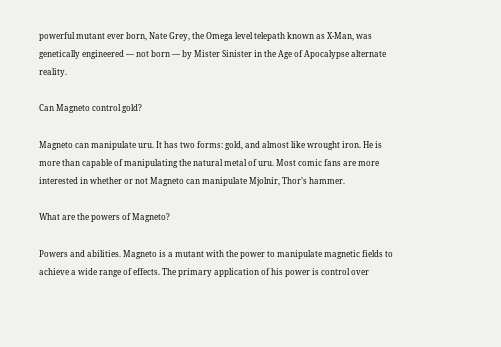powerful mutant ever born, Nate Grey, the Omega level telepath known as X-Man, was genetically engineered — not born — by Mister Sinister in the Age of Apocalypse alternate reality.

Can Magneto control gold?

Magneto can manipulate uru. It has two forms: gold, and almost like wrought iron. He is more than capable of manipulating the natural metal of uru. Most comic fans are more interested in whether or not Magneto can manipulate Mjolnir, Thor’s hammer.

What are the powers of Magneto?

Powers and abilities. Magneto is a mutant with the power to manipulate magnetic fields to achieve a wide range of effects. The primary application of his power is control over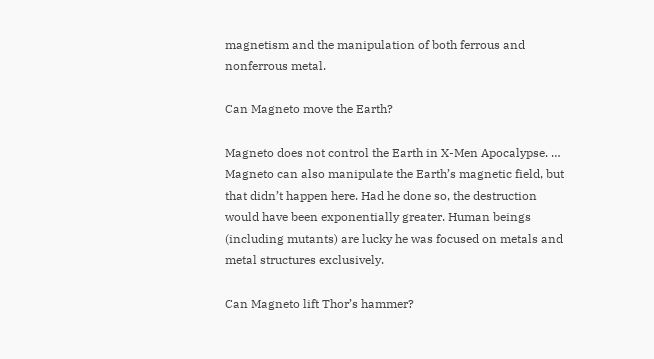magnetism and the manipulation of both ferrous and nonferrous metal.

Can Magneto move the Earth?

Magneto does not control the Earth in X-Men Apocalypse. … Magneto can also manipulate the Earth’s magnetic field, but that didn’t happen here. Had he done so, the destruction would have been exponentially greater. Human beings (including mutants) are lucky he was focused on metals and metal structures exclusively.

Can Magneto lift Thor’s hammer?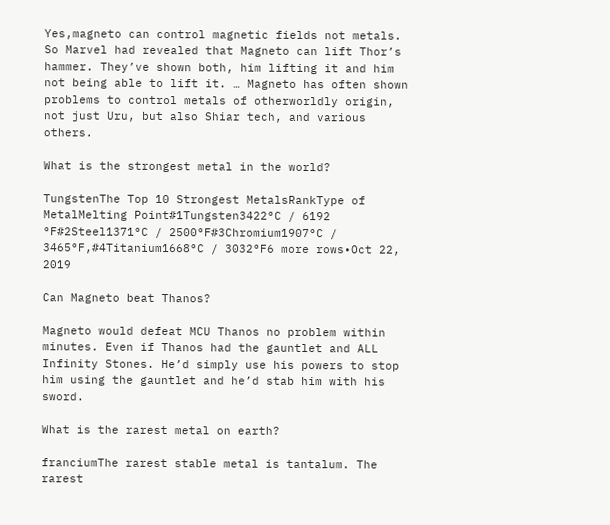Yes,magneto can control magnetic fields not metals. So Marvel had revealed that Magneto can lift Thor’s hammer. They’ve shown both, him lifting it and him not being able to lift it. … Magneto has often shown problems to control metals of otherworldly origin, not just Uru, but also Shiar tech, and various others.

What is the strongest metal in the world?

TungstenThe Top 10 Strongest MetalsRankType of MetalMelting Point#1Tungsten3422°C / 6192 °F#2Steel1371°C / 2500°F#3Chromium1907°C / 3465°F,#4Titanium1668°C / 3032°F6 more rows•Oct 22, 2019

Can Magneto beat Thanos?

Magneto would defeat MCU Thanos no problem within minutes. Even if Thanos had the gauntlet and ALL Infinity Stones. He’d simply use his powers to stop him using the gauntlet and he’d stab him with his sword.

What is the rarest metal on earth?

franciumThe rarest stable metal is tantalum. The rarest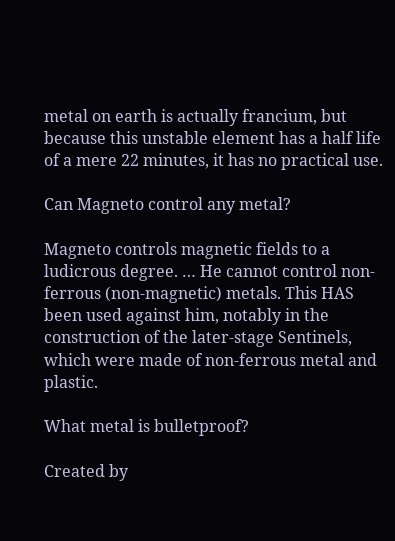metal on earth is actually francium, but because this unstable element has a half life of a mere 22 minutes, it has no practical use.

Can Magneto control any metal?

Magneto controls magnetic fields to a ludicrous degree. … He cannot control non-ferrous (non-magnetic) metals. This HAS been used against him, notably in the construction of the later-stage Sentinels, which were made of non-ferrous metal and plastic.

What metal is bulletproof?

Created by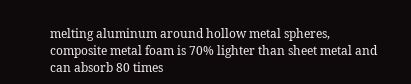melting aluminum around hollow metal spheres, composite metal foam is 70% lighter than sheet metal and can absorb 80 times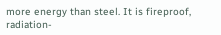more energy than steel. It is fireproof, radiation-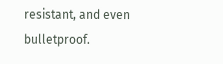resistant, and even bulletproof.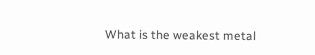What is the weakest metal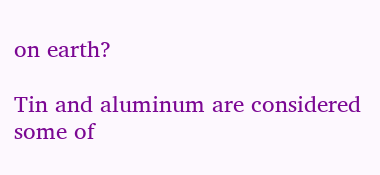on earth?

Tin and aluminum are considered some of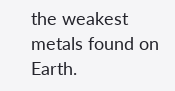the weakest metals found on Earth.